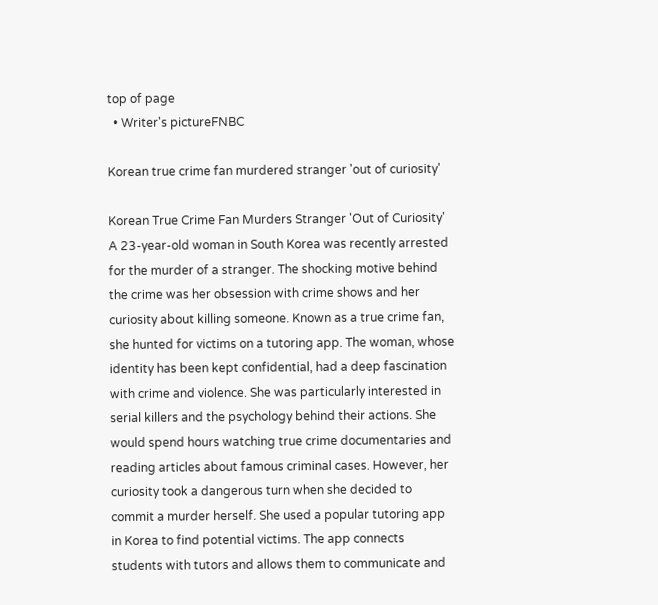top of page
  • Writer's pictureFNBC

Korean true crime fan murdered stranger 'out of curiosity'

Korean True Crime Fan Murders Stranger 'Out of Curiosity' A 23-year-old woman in South Korea was recently arrested for the murder of a stranger. The shocking motive behind the crime was her obsession with crime shows and her curiosity about killing someone. Known as a true crime fan, she hunted for victims on a tutoring app. The woman, whose identity has been kept confidential, had a deep fascination with crime and violence. She was particularly interested in serial killers and the psychology behind their actions. She would spend hours watching true crime documentaries and reading articles about famous criminal cases. However, her curiosity took a dangerous turn when she decided to commit a murder herself. She used a popular tutoring app in Korea to find potential victims. The app connects students with tutors and allows them to communicate and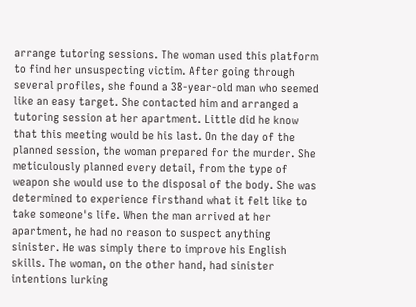arrange tutoring sessions. The woman used this platform to find her unsuspecting victim. After going through several profiles, she found a 38-year-old man who seemed like an easy target. She contacted him and arranged a tutoring session at her apartment. Little did he know that this meeting would be his last. On the day of the planned session, the woman prepared for the murder. She meticulously planned every detail, from the type of weapon she would use to the disposal of the body. She was determined to experience firsthand what it felt like to take someone's life. When the man arrived at her apartment, he had no reason to suspect anything sinister. He was simply there to improve his English skills. The woman, on the other hand, had sinister intentions lurking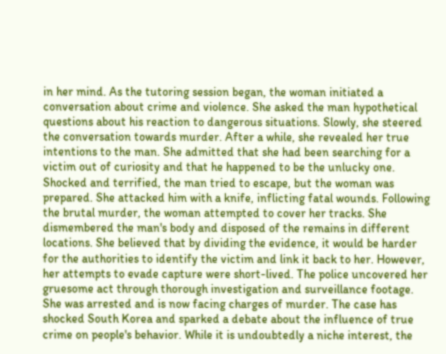in her mind. As the tutoring session began, the woman initiated a conversation about crime and violence. She asked the man hypothetical questions about his reaction to dangerous situations. Slowly, she steered the conversation towards murder. After a while, she revealed her true intentions to the man. She admitted that she had been searching for a victim out of curiosity and that he happened to be the unlucky one. Shocked and terrified, the man tried to escape, but the woman was prepared. She attacked him with a knife, inflicting fatal wounds. Following the brutal murder, the woman attempted to cover her tracks. She dismembered the man's body and disposed of the remains in different locations. She believed that by dividing the evidence, it would be harder for the authorities to identify the victim and link it back to her. However, her attempts to evade capture were short-lived. The police uncovered her gruesome act through thorough investigation and surveillance footage. She was arrested and is now facing charges of murder. The case has shocked South Korea and sparked a debate about the influence of true crime on people's behavior. While it is undoubtedly a niche interest, the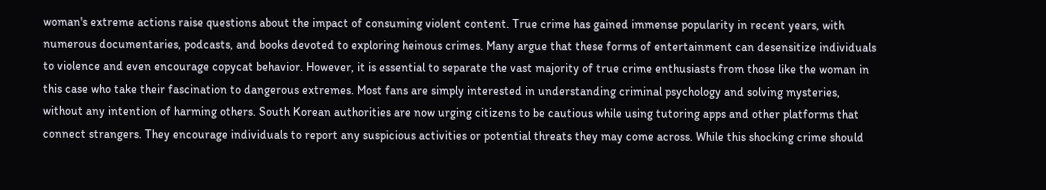woman's extreme actions raise questions about the impact of consuming violent content. True crime has gained immense popularity in recent years, with numerous documentaries, podcasts, and books devoted to exploring heinous crimes. Many argue that these forms of entertainment can desensitize individuals to violence and even encourage copycat behavior. However, it is essential to separate the vast majority of true crime enthusiasts from those like the woman in this case who take their fascination to dangerous extremes. Most fans are simply interested in understanding criminal psychology and solving mysteries, without any intention of harming others. South Korean authorities are now urging citizens to be cautious while using tutoring apps and other platforms that connect strangers. They encourage individuals to report any suspicious activities or potential threats they may come across. While this shocking crime should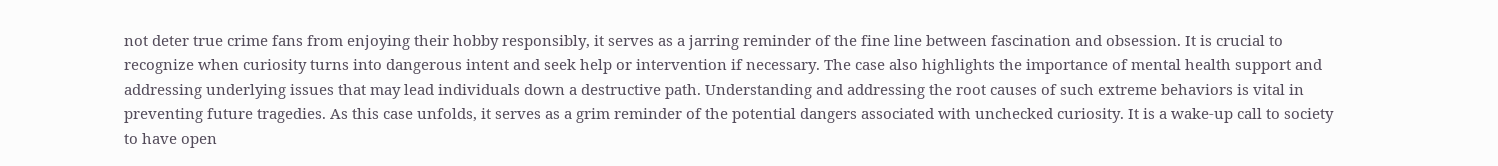not deter true crime fans from enjoying their hobby responsibly, it serves as a jarring reminder of the fine line between fascination and obsession. It is crucial to recognize when curiosity turns into dangerous intent and seek help or intervention if necessary. The case also highlights the importance of mental health support and addressing underlying issues that may lead individuals down a destructive path. Understanding and addressing the root causes of such extreme behaviors is vital in preventing future tragedies. As this case unfolds, it serves as a grim reminder of the potential dangers associated with unchecked curiosity. It is a wake-up call to society to have open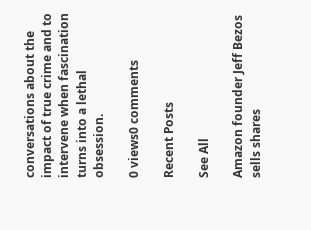conversations about the impact of true crime and to intervene when fascination turns into a lethal obsession.

0 views0 comments

Recent Posts

See All

Amazon founder Jeff Bezos sells shares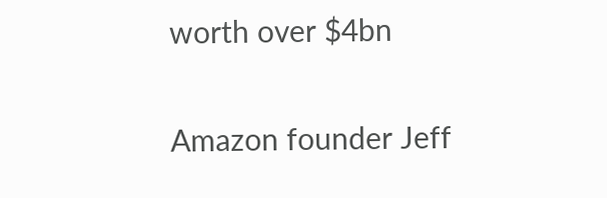worth over $4bn

Amazon founder Jeff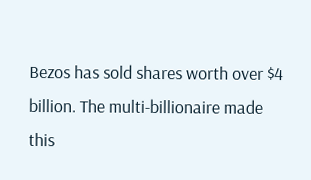Bezos has sold shares worth over $4 billion. The multi-billionaire made this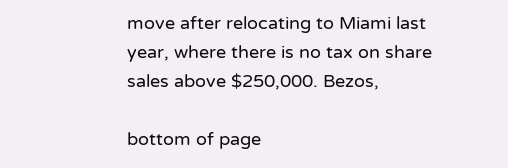move after relocating to Miami last year, where there is no tax on share sales above $250,000. Bezos,

bottom of page